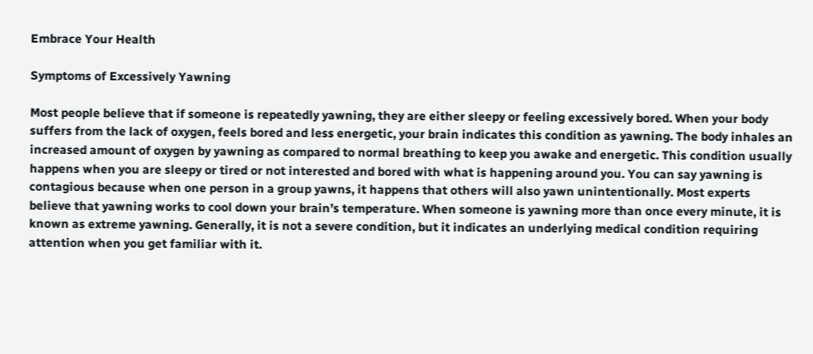Embrace Your Health

Symptoms of Excessively Yawning

Most people believe that if someone is repeatedly yawning, they are either sleepy or feeling excessively bored. When your body suffers from the lack of oxygen, feels bored and less energetic, your brain indicates this condition as yawning. The body inhales an increased amount of oxygen by yawning as compared to normal breathing to keep you awake and energetic. This condition usually happens when you are sleepy or tired or not interested and bored with what is happening around you. You can say yawning is contagious because when one person in a group yawns, it happens that others will also yawn unintentionally. Most experts believe that yawning works to cool down your brain’s temperature. When someone is yawning more than once every minute, it is known as extreme yawning. Generally, it is not a severe condition, but it indicates an underlying medical condition requiring attention when you get familiar with it.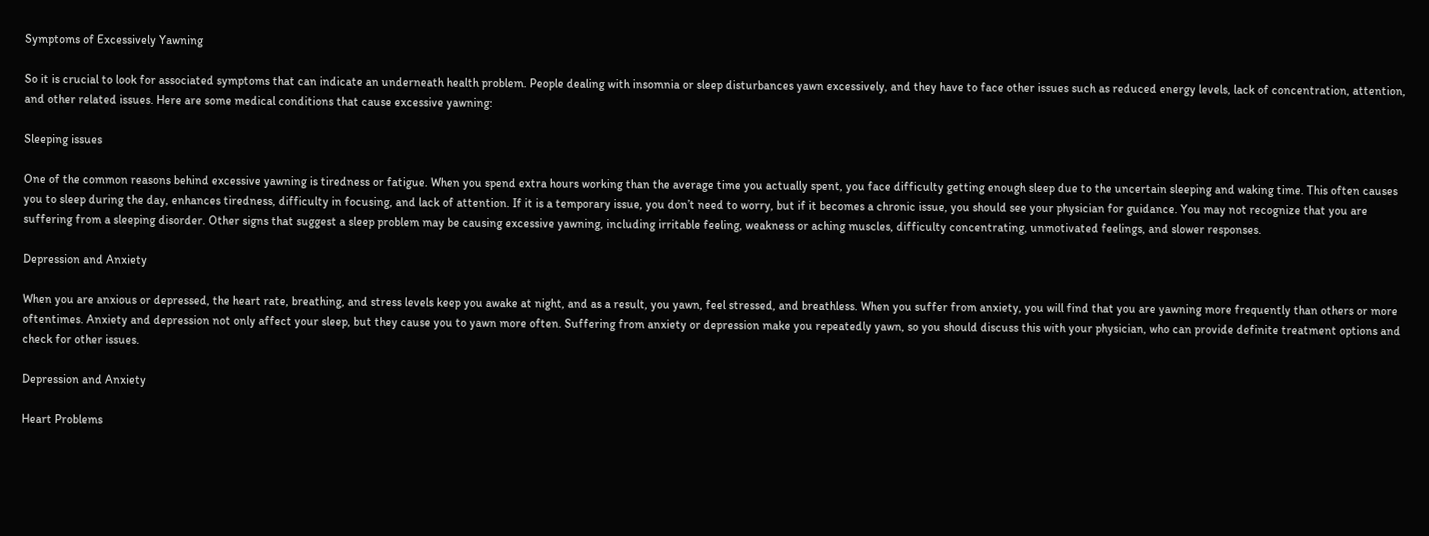Symptoms of Excessively Yawning

So it is crucial to look for associated symptoms that can indicate an underneath health problem. People dealing with insomnia or sleep disturbances yawn excessively, and they have to face other issues such as reduced energy levels, lack of concentration, attention, and other related issues. Here are some medical conditions that cause excessive yawning:

Sleeping issues

One of the common reasons behind excessive yawning is tiredness or fatigue. When you spend extra hours working than the average time you actually spent, you face difficulty getting enough sleep due to the uncertain sleeping and waking time. This often causes you to sleep during the day, enhances tiredness, difficulty in focusing, and lack of attention. If it is a temporary issue, you don’t need to worry, but if it becomes a chronic issue, you should see your physician for guidance. You may not recognize that you are suffering from a sleeping disorder. Other signs that suggest a sleep problem may be causing excessive yawning, including irritable feeling, weakness or aching muscles, difficulty concentrating, unmotivated feelings, and slower responses.

Depression and Anxiety

When you are anxious or depressed, the heart rate, breathing, and stress levels keep you awake at night, and as a result, you yawn, feel stressed, and breathless. When you suffer from anxiety, you will find that you are yawning more frequently than others or more oftentimes. Anxiety and depression not only affect your sleep, but they cause you to yawn more often. Suffering from anxiety or depression make you repeatedly yawn, so you should discuss this with your physician, who can provide definite treatment options and check for other issues.

Depression and Anxiety

Heart Problems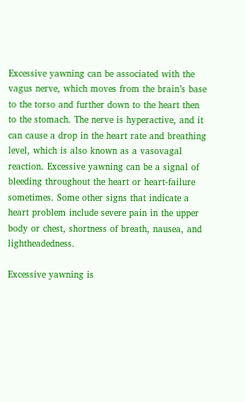Excessive yawning can be associated with the vagus nerve, which moves from the brain’s base to the torso and further down to the heart then to the stomach. The nerve is hyperactive, and it can cause a drop in the heart rate and breathing level, which is also known as a vasovagal reaction. Excessive yawning can be a signal of bleeding throughout the heart or heart-failure sometimes. Some other signs that indicate a heart problem include severe pain in the upper body or chest, shortness of breath, nausea, and lightheadedness.

Excessive yawning is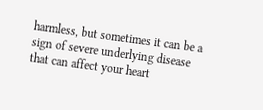harmless, but sometimes it can be a sign of severe underlying disease that can affect your heart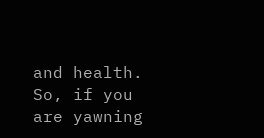and health. So, if you are yawning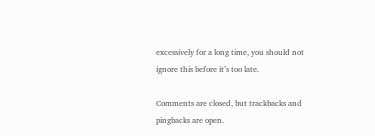excessively for a long time, you should not ignore this before it’s too late.

Comments are closed, but trackbacks and pingbacks are open.